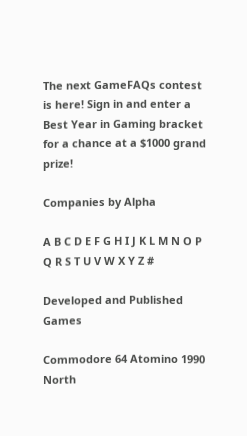The next GameFAQs contest is here! Sign in and enter a Best Year in Gaming bracket for a chance at a $1000 grand prize!

Companies by Alpha

A B C D E F G H I J K L M N O P Q R S T U V W X Y Z #

Developed and Published Games

Commodore 64 Atomino 1990 North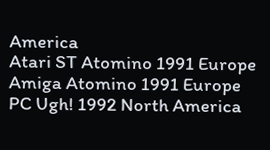America
Atari ST Atomino 1991 Europe
Amiga Atomino 1991 Europe
PC Ugh! 1992 North America